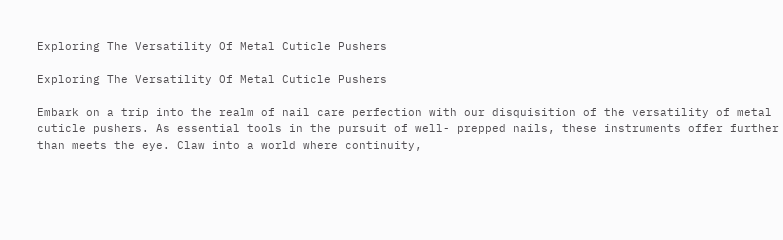Exploring The Versatility Of Metal Cuticle Pushers

Exploring The Versatility Of Metal Cuticle Pushers

Embark on a trip into the realm of nail care perfection with our disquisition of the versatility of metal cuticle pushers. As essential tools in the pursuit of well- prepped nails, these instruments offer further than meets the eye. Claw into a world where continuity,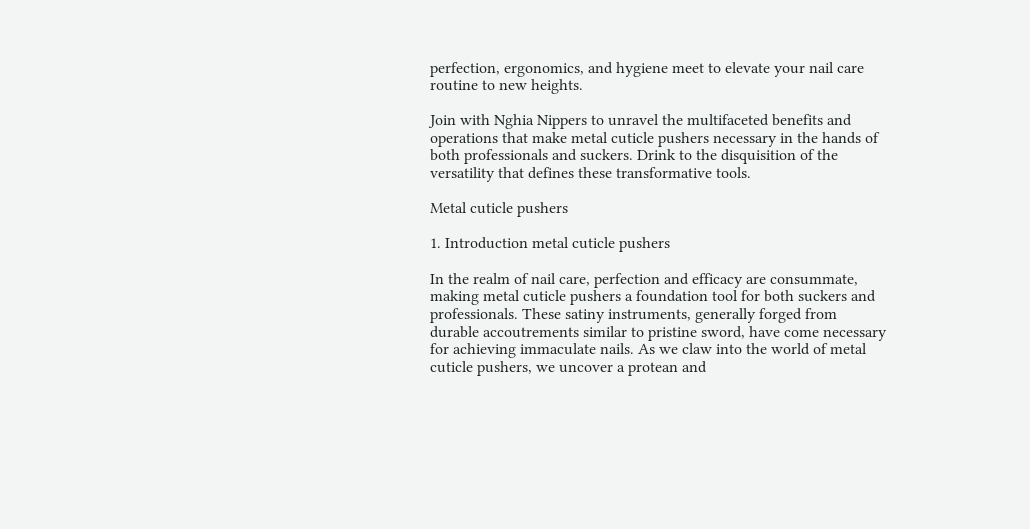perfection, ergonomics, and hygiene meet to elevate your nail care routine to new heights.

Join with Nghia Nippers to unravel the multifaceted benefits and operations that make metal cuticle pushers necessary in the hands of both professionals and suckers. Drink to the disquisition of the versatility that defines these transformative tools.

Metal cuticle pushers

1. Introduction metal cuticle pushers

In the realm of nail care, perfection and efficacy are consummate, making metal cuticle pushers a foundation tool for both suckers and professionals. These satiny instruments, generally forged from durable accoutrements similar to pristine sword, have come necessary for achieving immaculate nails. As we claw into the world of metal cuticle pushers, we uncover a protean and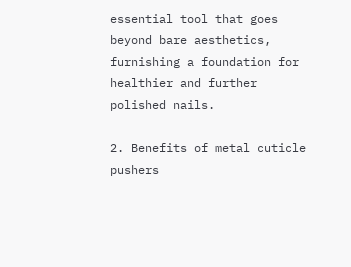essential tool that goes beyond bare aesthetics, furnishing a foundation for healthier and further polished nails.

2. Benefits of metal cuticle pushers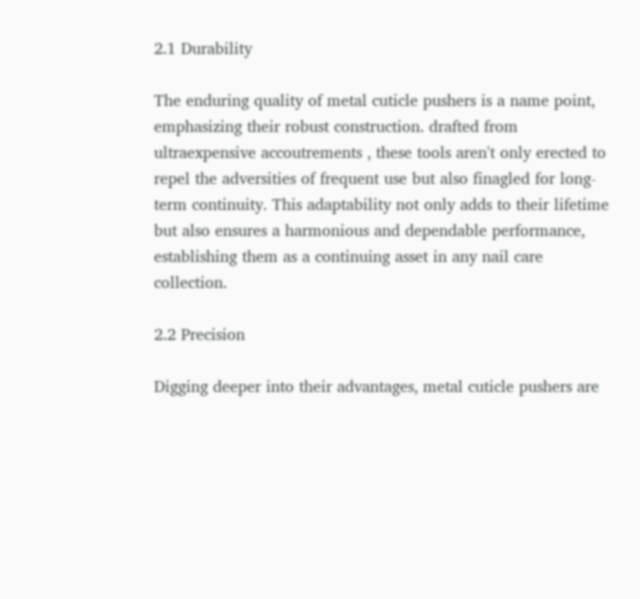2.1 Durability

The enduring quality of metal cuticle pushers is a name point, emphasizing their robust construction. drafted from ultraexpensive accoutrements , these tools aren't only erected to repel the adversities of frequent use but also finagled for long- term continuity. This adaptability not only adds to their lifetime but also ensures a harmonious and dependable performance, establishing them as a continuing asset in any nail care collection.

2.2 Precision

Digging deeper into their advantages, metal cuticle pushers are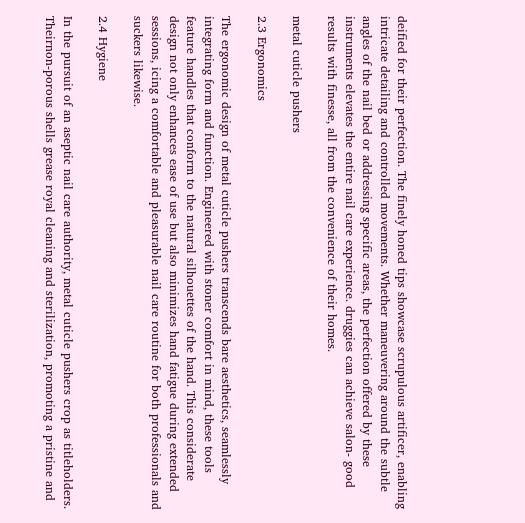deified for their perfection. The finely honed tips showcase scrupulous artificer, enabling intricate detailing and controlled movements. Whether maneuvering around the subtle angles of the nail bed or addressing specific areas, the perfection offered by these instruments elevates the entire nail care experience. druggies can achieve salon- good results with finesse, all from the convenience of their homes.

metal cuticle pushers

2.3 Ergonomics

The ergonomic design of metal cuticle pushers transcends bare aesthetics, seamlessly integrating form and function. Engineered with stoner comfort in mind, these tools feature handles that conform to the natural silhouettes of the hand. This considerate design not only enhances ease of use but also minimizes hand fatigue during extended sessions, icing a comfortable and pleasurable nail care routine for both professionals and suckers likewise.

2.4 Hygiene

In the pursuit of an aseptic nail care authority, metal cuticle pushers crop as titleholders. Theirnon-porous shells grease royal cleaning and sterilization, promoting a pristine and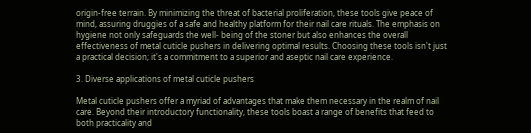origin-free terrain. By minimizing the threat of bacterial proliferation, these tools give peace of mind, assuring druggies of a safe and healthy platform for their nail care rituals. The emphasis on hygiene not only safeguards the well- being of the stoner but also enhances the overall effectiveness of metal cuticle pushers in delivering optimal results. Choosing these tools isn't just a practical decision; it's a commitment to a superior and aseptic nail care experience.

3. Diverse applications of metal cuticle pushers

Metal cuticle pushers offer a myriad of advantages that make them necessary in the realm of nail care. Beyond their introductory functionality, these tools boast a range of benefits that feed to both practicality and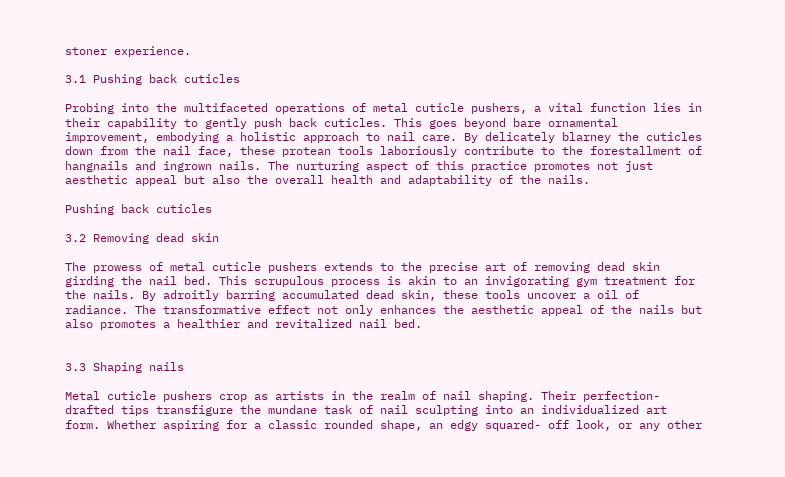stoner experience.

3.1 Pushing back cuticles

Probing into the multifaceted operations of metal cuticle pushers, a vital function lies in their capability to gently push back cuticles. This goes beyond bare ornamental improvement, embodying a holistic approach to nail care. By delicately blarney the cuticles down from the nail face, these protean tools laboriously contribute to the forestallment of hangnails and ingrown nails. The nurturing aspect of this practice promotes not just aesthetic appeal but also the overall health and adaptability of the nails.

Pushing back cuticles

3.2 Removing dead skin

The prowess of metal cuticle pushers extends to the precise art of removing dead skin girding the nail bed. This scrupulous process is akin to an invigorating gym treatment for the nails. By adroitly barring accumulated dead skin, these tools uncover a oil of radiance. The transformative effect not only enhances the aesthetic appeal of the nails but also promotes a healthier and revitalized nail bed.


3.3 Shaping nails

Metal cuticle pushers crop as artists in the realm of nail shaping. Their perfection- drafted tips transfigure the mundane task of nail sculpting into an individualized art form. Whether aspiring for a classic rounded shape, an edgy squared- off look, or any other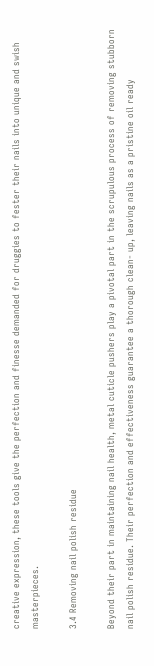creative expression, these tools give the perfection and finesse demanded for druggies to fester their nails into unique and swish masterpieces.

3.4 Removing nail polish residue

Beyond their part in maintaining nail health, metal cuticle pushers play a pivotal part in the scrupulous process of removing stubborn nail polish residue. Their perfection and effectiveness guarantee a thorough clean- up, leaving nails as a pristine oil ready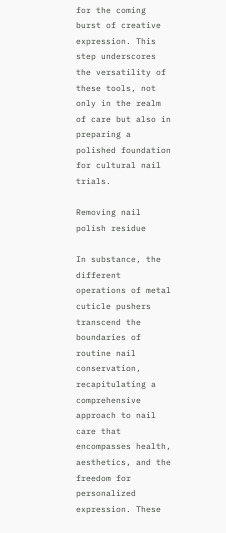for the coming burst of creative expression. This step underscores the versatility of these tools, not only in the realm of care but also in preparing a polished foundation for cultural nail trials.

Removing nail polish residue

In substance, the different operations of metal cuticle pushers transcend the boundaries of routine nail conservation, recapitulating a comprehensive approach to nail care that encompasses health, aesthetics, and the freedom for personalized expression. These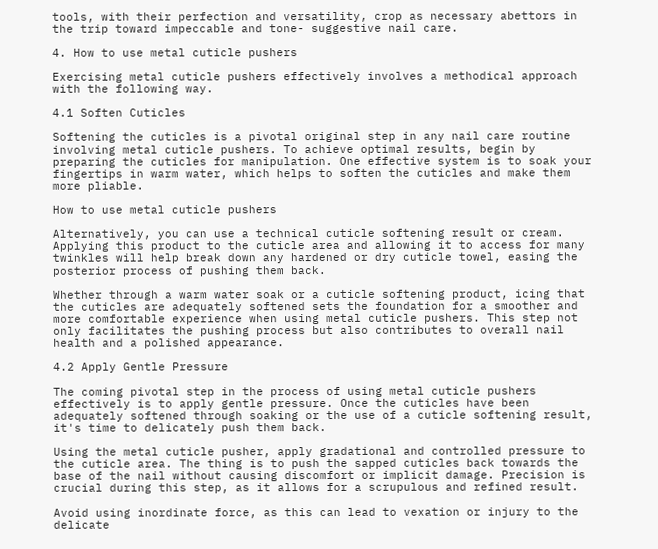tools, with their perfection and versatility, crop as necessary abettors in the trip toward impeccable and tone- suggestive nail care.

4. How to use metal cuticle pushers

Exercising metal cuticle pushers effectively involves a methodical approach with the following way.

4.1 Soften Cuticles

Softening the cuticles is a pivotal original step in any nail care routine involving metal cuticle pushers. To achieve optimal results, begin by preparing the cuticles for manipulation. One effective system is to soak your fingertips in warm water, which helps to soften the cuticles and make them more pliable.

How to use metal cuticle pushers

Alternatively, you can use a technical cuticle softening result or cream. Applying this product to the cuticle area and allowing it to access for many twinkles will help break down any hardened or dry cuticle towel, easing the posterior process of pushing them back.

Whether through a warm water soak or a cuticle softening product, icing that the cuticles are adequately softened sets the foundation for a smoother and more comfortable experience when using metal cuticle pushers. This step not only facilitates the pushing process but also contributes to overall nail health and a polished appearance.

4.2 Apply Gentle Pressure

The coming pivotal step in the process of using metal cuticle pushers effectively is to apply gentle pressure. Once the cuticles have been adequately softened through soaking or the use of a cuticle softening result, it's time to delicately push them back.

Using the metal cuticle pusher, apply gradational and controlled pressure to the cuticle area. The thing is to push the sapped cuticles back towards the base of the nail without causing discomfort or implicit damage. Precision is crucial during this step, as it allows for a scrupulous and refined result.

Avoid using inordinate force, as this can lead to vexation or injury to the delicate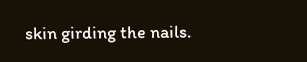skin girding the nails.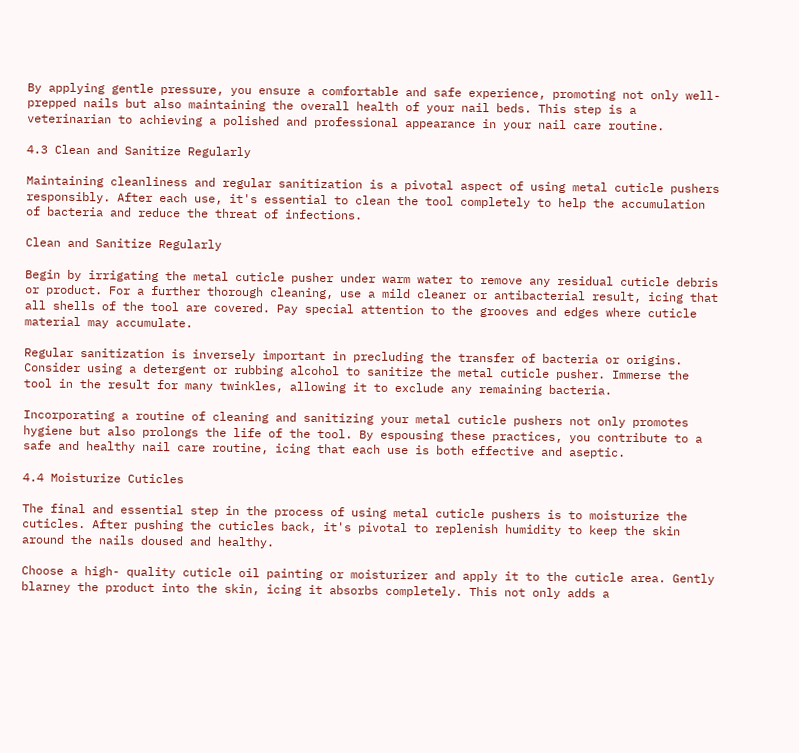By applying gentle pressure, you ensure a comfortable and safe experience, promoting not only well- prepped nails but also maintaining the overall health of your nail beds. This step is a veterinarian to achieving a polished and professional appearance in your nail care routine.

4.3 Clean and Sanitize Regularly

Maintaining cleanliness and regular sanitization is a pivotal aspect of using metal cuticle pushers responsibly. After each use, it's essential to clean the tool completely to help the accumulation of bacteria and reduce the threat of infections.

Clean and Sanitize Regularly

Begin by irrigating the metal cuticle pusher under warm water to remove any residual cuticle debris or product. For a further thorough cleaning, use a mild cleaner or antibacterial result, icing that all shells of the tool are covered. Pay special attention to the grooves and edges where cuticle material may accumulate.

Regular sanitization is inversely important in precluding the transfer of bacteria or origins. Consider using a detergent or rubbing alcohol to sanitize the metal cuticle pusher. Immerse the tool in the result for many twinkles, allowing it to exclude any remaining bacteria.

Incorporating a routine of cleaning and sanitizing your metal cuticle pushers not only promotes hygiene but also prolongs the life of the tool. By espousing these practices, you contribute to a safe and healthy nail care routine, icing that each use is both effective and aseptic.

4.4 Moisturize Cuticles

The final and essential step in the process of using metal cuticle pushers is to moisturize the cuticles. After pushing the cuticles back, it's pivotal to replenish humidity to keep the skin around the nails doused and healthy.

Choose a high- quality cuticle oil painting or moisturizer and apply it to the cuticle area. Gently blarney the product into the skin, icing it absorbs completely. This not only adds a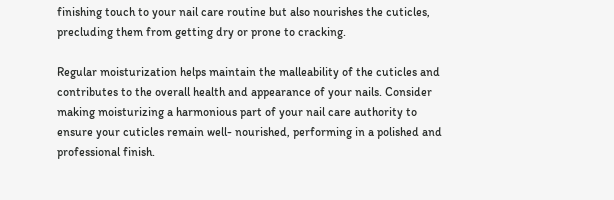finishing touch to your nail care routine but also nourishes the cuticles, precluding them from getting dry or prone to cracking.

Regular moisturization helps maintain the malleability of the cuticles and contributes to the overall health and appearance of your nails. Consider making moisturizing a harmonious part of your nail care authority to ensure your cuticles remain well- nourished, performing in a polished and professional finish.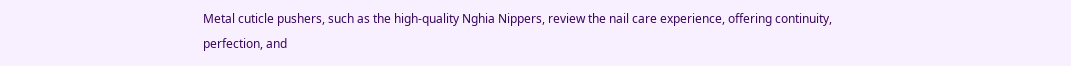Metal cuticle pushers, such as the high-quality Nghia Nippers, review the nail care experience, offering continuity, perfection, and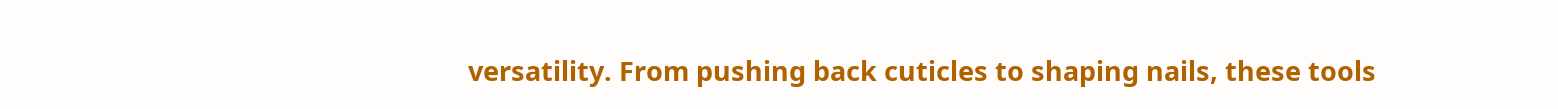versatility. From pushing back cuticles to shaping nails, these tools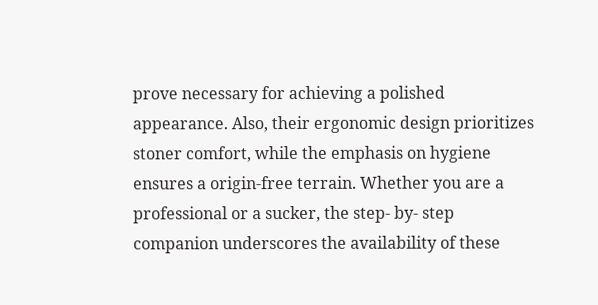prove necessary for achieving a polished appearance. Also, their ergonomic design prioritizes stoner comfort, while the emphasis on hygiene ensures a origin-free terrain. Whether you are a professional or a sucker, the step- by- step companion underscores the availability of these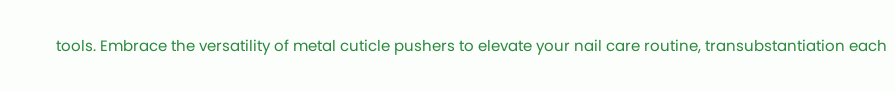tools. Embrace the versatility of metal cuticle pushers to elevate your nail care routine, transubstantiation each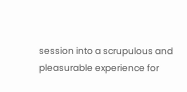session into a scrupulous and pleasurable experience for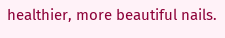healthier, more beautiful nails.